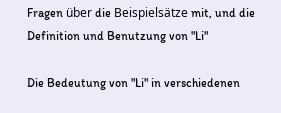Fragen über die Beispielsätze mit, und die Definition und Benutzung von "Li"

Die Bedeutung von "Li" in verschiedenen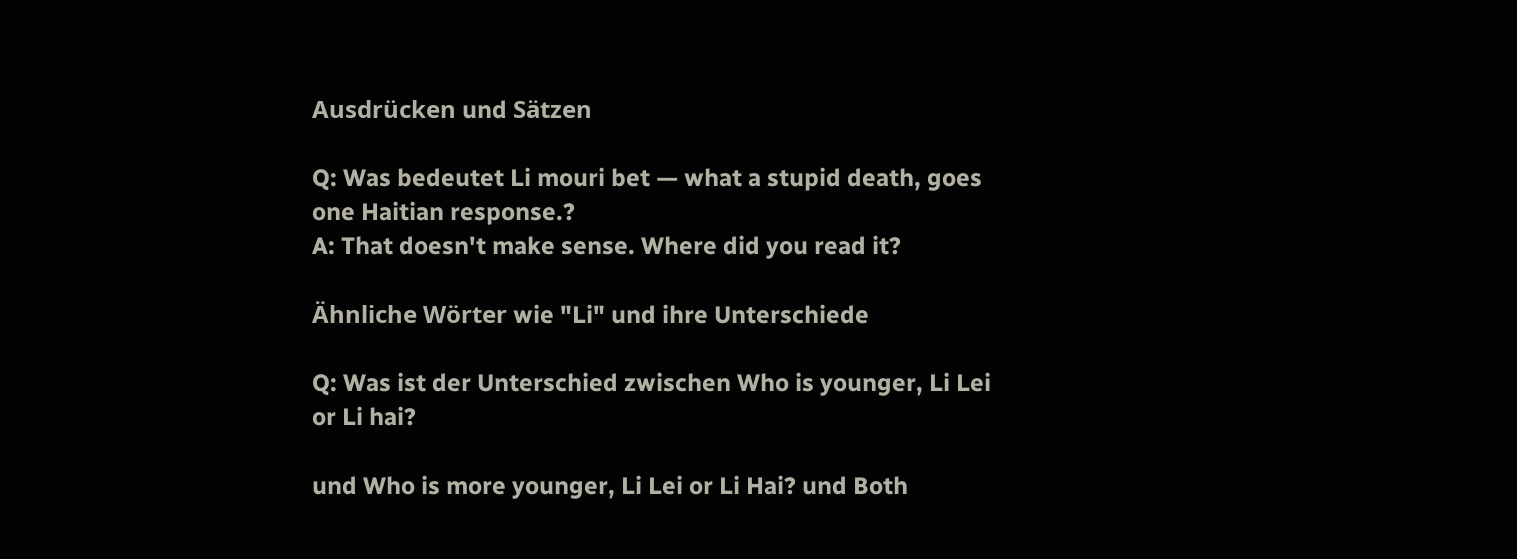Ausdrücken und Sätzen

Q: Was bedeutet Li mouri bet — what a stupid death, goes one Haitian response.?
A: That doesn't make sense. Where did you read it?

Ähnliche Wörter wie "Li" und ihre Unterschiede

Q: Was ist der Unterschied zwischen Who is younger, Li Lei or Li hai?

und Who is more younger, Li Lei or Li Hai? und Both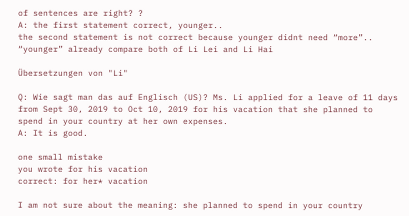of sentences are right? ?
A: the first statement correct, younger..
the second statement is not correct because younger didnt need “more”.. “younger” already compare both of Li Lei and Li Hai

Übersetzungen von "Li"

Q: Wie sagt man das auf Englisch (US)? Ms. Li applied for a leave of 11 days from Sept 30, 2019 to Oct 10, 2019 for his vacation that she planned to spend in your country at her own expenses.
A: It is good.

one small mistake
you wrote for his vacation
correct: for her* vacation

I am not sure about the meaning: she planned to spend in your country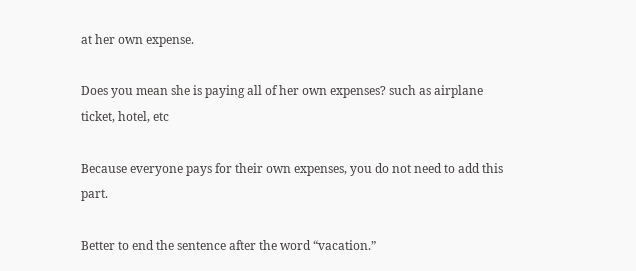at her own expense.

Does you mean she is paying all of her own expenses? such as airplane ticket, hotel, etc

Because everyone pays for their own expenses, you do not need to add this part.

Better to end the sentence after the word “vacation.”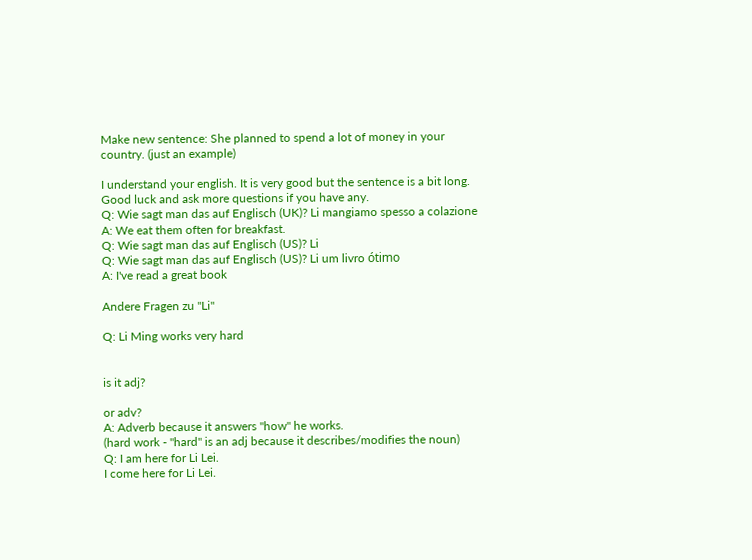Make new sentence: She planned to spend a lot of money in your country. (just an example)

I understand your english. It is very good but the sentence is a bit long. Good luck and ask more questions if you have any.
Q: Wie sagt man das auf Englisch (UK)? Li mangiamo spesso a colazione
A: We eat them often for breakfast.
Q: Wie sagt man das auf Englisch (US)? Li
Q: Wie sagt man das auf Englisch (US)? Li um livro ótimo
A: I've read a great book

Andere Fragen zu "Li"

Q: Li Ming works very hard


is it adj?

or adv?
A: Adverb because it answers "how" he works.
(hard work - "hard" is an adj because it describes/modifies the noun)
Q: I am here for Li Lei.
I come here for Li Lei.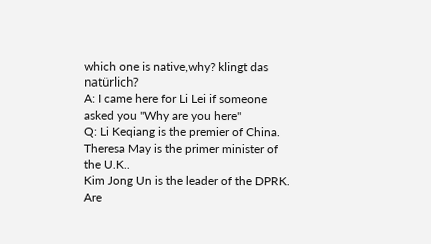which one is native,why? klingt das natürlich?
A: I came here for Li Lei if someone asked you "Why are you here"
Q: Li Keqiang is the premier of China.
Theresa May is the primer minister of the U.K..
Kim Jong Un is the leader of the DPRK.
Are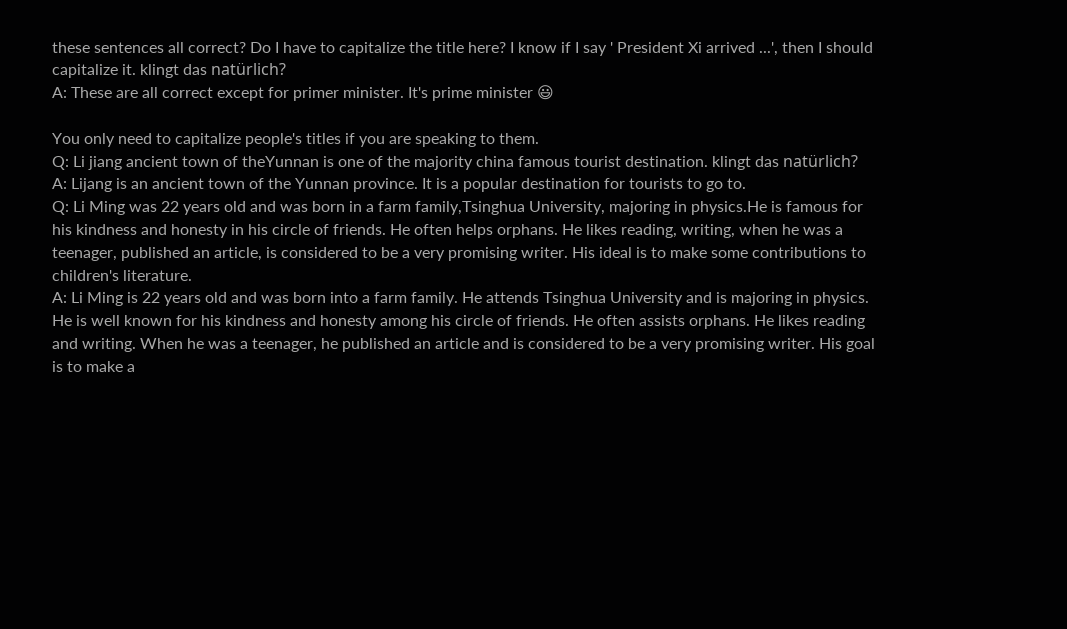these sentences all correct? Do I have to capitalize the title here? I know if I say ' President Xi arrived ...', then I should capitalize it. klingt das natürlich?
A: These are all correct except for primer minister. It's prime minister 😃

You only need to capitalize people's titles if you are speaking to them.
Q: Li jiang ancient town of theYunnan is one of the majority china famous tourist destination. klingt das natürlich?
A: Lijang is an ancient town of the Yunnan province. It is a popular destination for tourists to go to.
Q: Li Ming was 22 years old and was born in a farm family,Tsinghua University, majoring in physics.He is famous for his kindness and honesty in his circle of friends. He often helps orphans. He likes reading, writing, when he was a teenager, published an article, is considered to be a very promising writer. His ideal is to make some contributions to children's literature.
A: Li Ming is 22 years old and was born into a farm family. He attends Tsinghua University and is majoring in physics. He is well known for his kindness and honesty among his circle of friends. He often assists orphans. He likes reading and writing. When he was a teenager, he published an article and is considered to be a very promising writer. His goal is to make a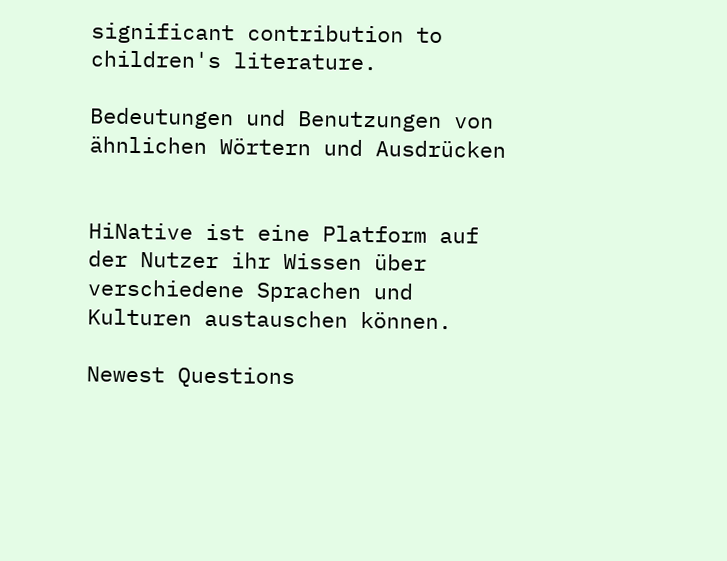significant contribution to children's literature.

Bedeutungen und Benutzungen von ähnlichen Wörtern und Ausdrücken


HiNative ist eine Platform auf der Nutzer ihr Wissen über verschiedene Sprachen und Kulturen austauschen können.

Newest Questions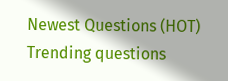Newest Questions (HOT)
Trending questions